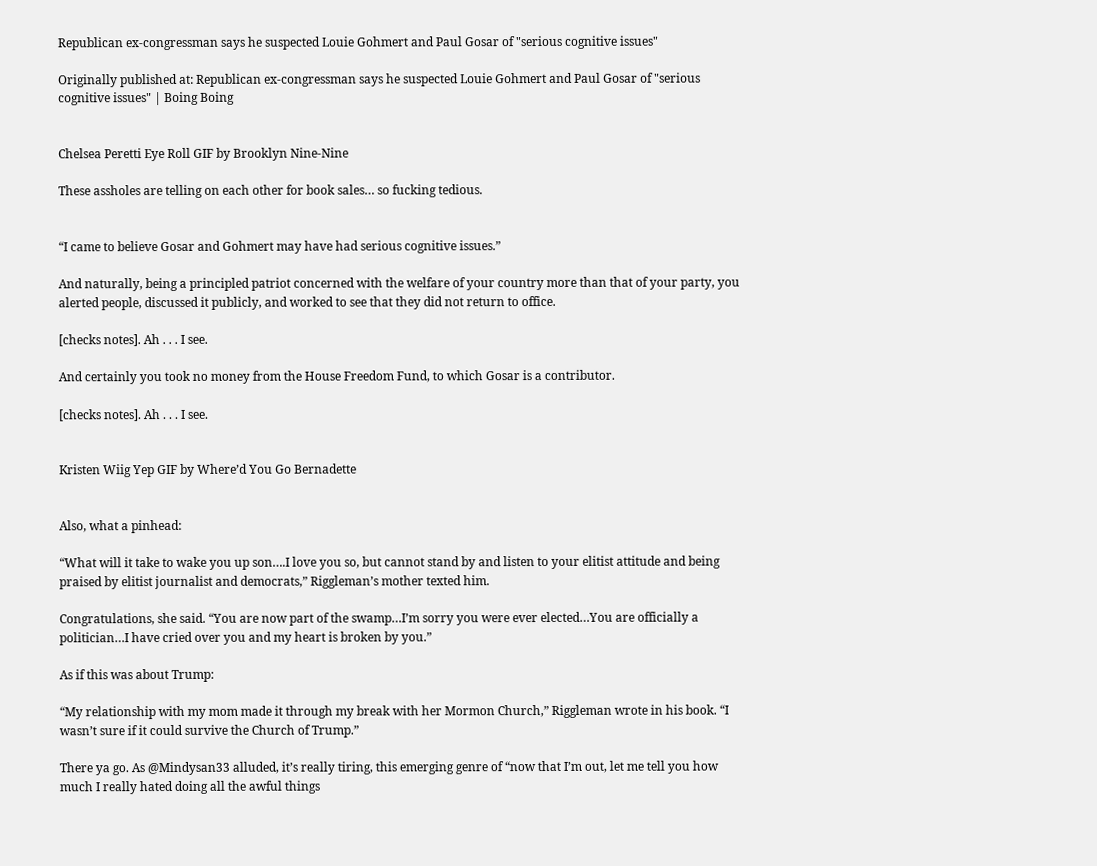Republican ex-congressman says he suspected Louie Gohmert and Paul Gosar of "serious cognitive issues"

Originally published at: Republican ex-congressman says he suspected Louie Gohmert and Paul Gosar of "serious cognitive issues" | Boing Boing


Chelsea Peretti Eye Roll GIF by Brooklyn Nine-Nine

These assholes are telling on each other for book sales… so fucking tedious.


“I came to believe Gosar and Gohmert may have had serious cognitive issues.”

And naturally, being a principled patriot concerned with the welfare of your country more than that of your party, you alerted people, discussed it publicly, and worked to see that they did not return to office.

[checks notes]. Ah . . . I see.

And certainly you took no money from the House Freedom Fund, to which Gosar is a contributor.

[checks notes]. Ah . . . I see.


Kristen Wiig Yep GIF by Where’d You Go Bernadette


Also, what a pinhead:

“What will it take to wake you up son….I love you so, but cannot stand by and listen to your elitist attitude and being praised by elitist journalist and democrats,” Riggleman’s mother texted him.

Congratulations, she said. “You are now part of the swamp…I’m sorry you were ever elected…You are officially a politician…I have cried over you and my heart is broken by you.”

As if this was about Trump:

“My relationship with my mom made it through my break with her Mormon Church,” Riggleman wrote in his book. “I wasn’t sure if it could survive the Church of Trump.”

There ya go. As @Mindysan33 alluded, it’s really tiring, this emerging genre of “now that I’m out, let me tell you how much I really hated doing all the awful things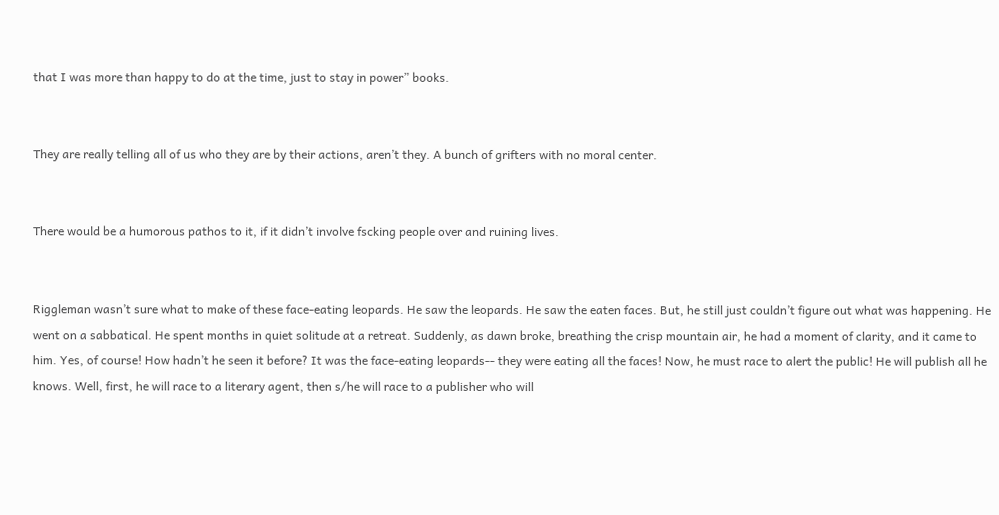that I was more than happy to do at the time, just to stay in power” books.


They are really telling all of us who they are by their actions, aren’t they. A bunch of grifters with no moral center.


There would be a humorous pathos to it, if it didn’t involve fscking people over and ruining lives.


Riggleman wasn’t sure what to make of these face-eating leopards. He saw the leopards. He saw the eaten faces. But, he still just couldn’t figure out what was happening. He went on a sabbatical. He spent months in quiet solitude at a retreat. Suddenly, as dawn broke, breathing the crisp mountain air, he had a moment of clarity, and it came to him. Yes, of course! How hadn’t he seen it before? It was the face-eating leopards-- they were eating all the faces! Now, he must race to alert the public! He will publish all he knows. Well, first, he will race to a literary agent, then s/he will race to a publisher who will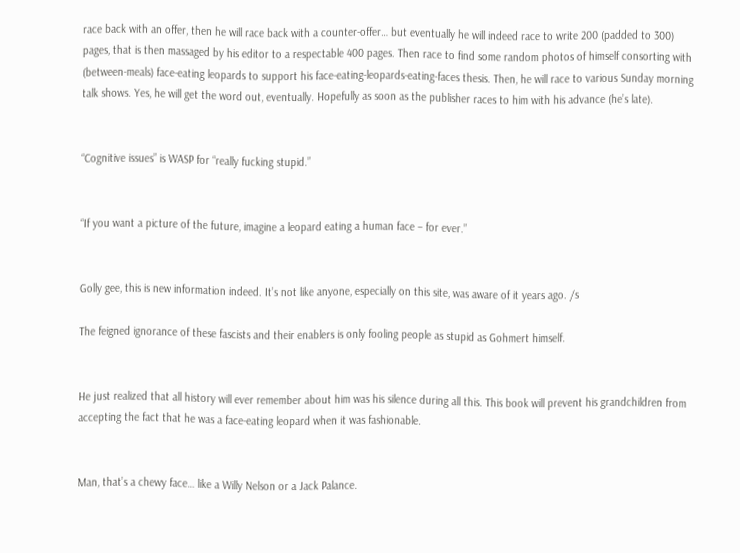race back with an offer, then he will race back with a counter-offer… but eventually he will indeed race to write 200 (padded to 300) pages, that is then massaged by his editor to a respectable 400 pages. Then race to find some random photos of himself consorting with (between-meals) face-eating leopards to support his face-eating-leopards-eating-faces thesis. Then, he will race to various Sunday morning talk shows. Yes, he will get the word out, eventually. Hopefully as soon as the publisher races to him with his advance (he’s late).


“Cognitive issues” is WASP for “really fucking stupid.”


“If you want a picture of the future, imagine a leopard eating a human face – for ever.”


Golly gee, this is new information indeed. It’s not like anyone, especially on this site, was aware of it years ago. /s

The feigned ignorance of these fascists and their enablers is only fooling people as stupid as Gohmert himself.


He just realized that all history will ever remember about him was his silence during all this. This book will prevent his grandchildren from accepting the fact that he was a face-eating leopard when it was fashionable.


Man, that’s a chewy face… like a Willy Nelson or a Jack Palance.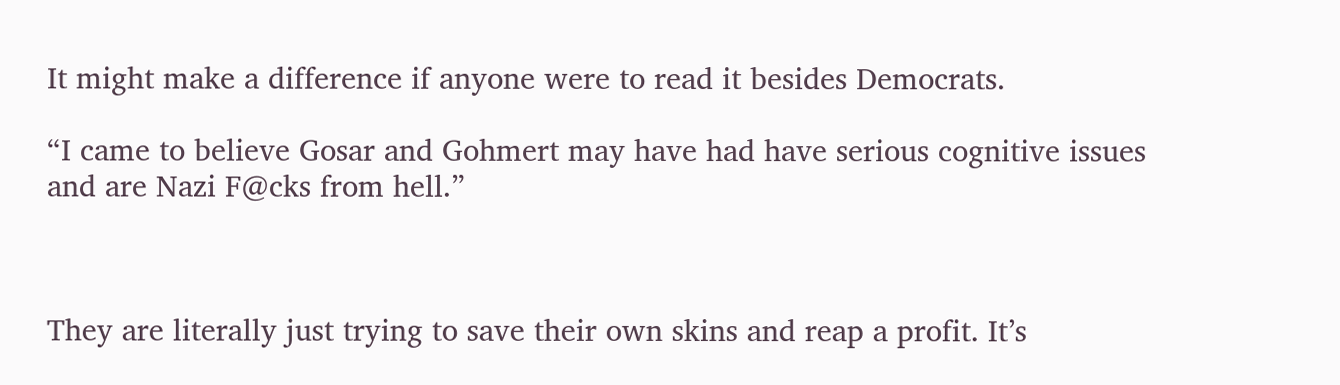It might make a difference if anyone were to read it besides Democrats.

“I came to believe Gosar and Gohmert may have had have serious cognitive issues and are Nazi F@cks from hell.”



They are literally just trying to save their own skins and reap a profit. It’s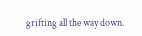grifting all the way down.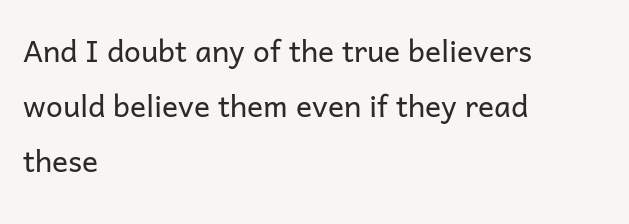And I doubt any of the true believers would believe them even if they read these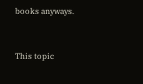books anyways.


This topic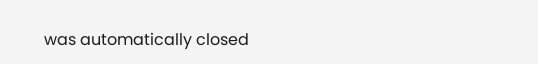was automatically closed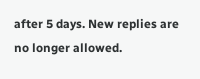after 5 days. New replies are no longer allowed.